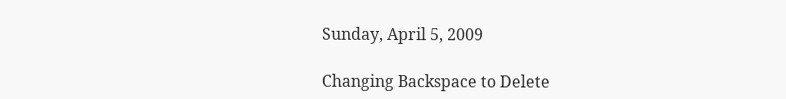Sunday, April 5, 2009

Changing Backspace to Delete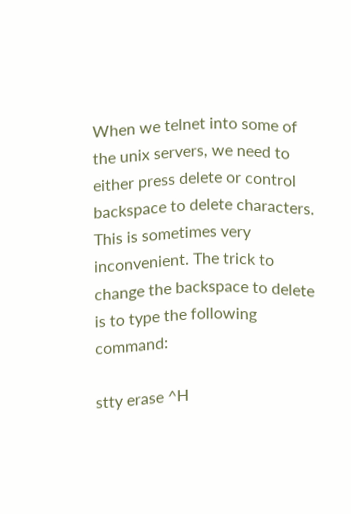When we telnet into some of the unix servers, we need to either press delete or control backspace to delete characters. This is sometimes very inconvenient. The trick to change the backspace to delete is to type the following command:

stty erase ^H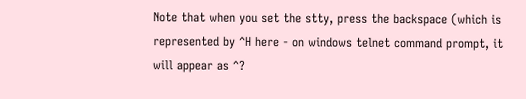Note that when you set the stty, press the backspace (which is represented by ^H here - on windows telnet command prompt, it will appear as ^?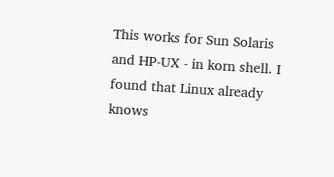This works for Sun Solaris and HP-UX - in korn shell. I found that Linux already knows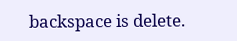backspace is delete.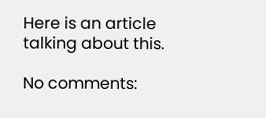Here is an article talking about this.

No comments: